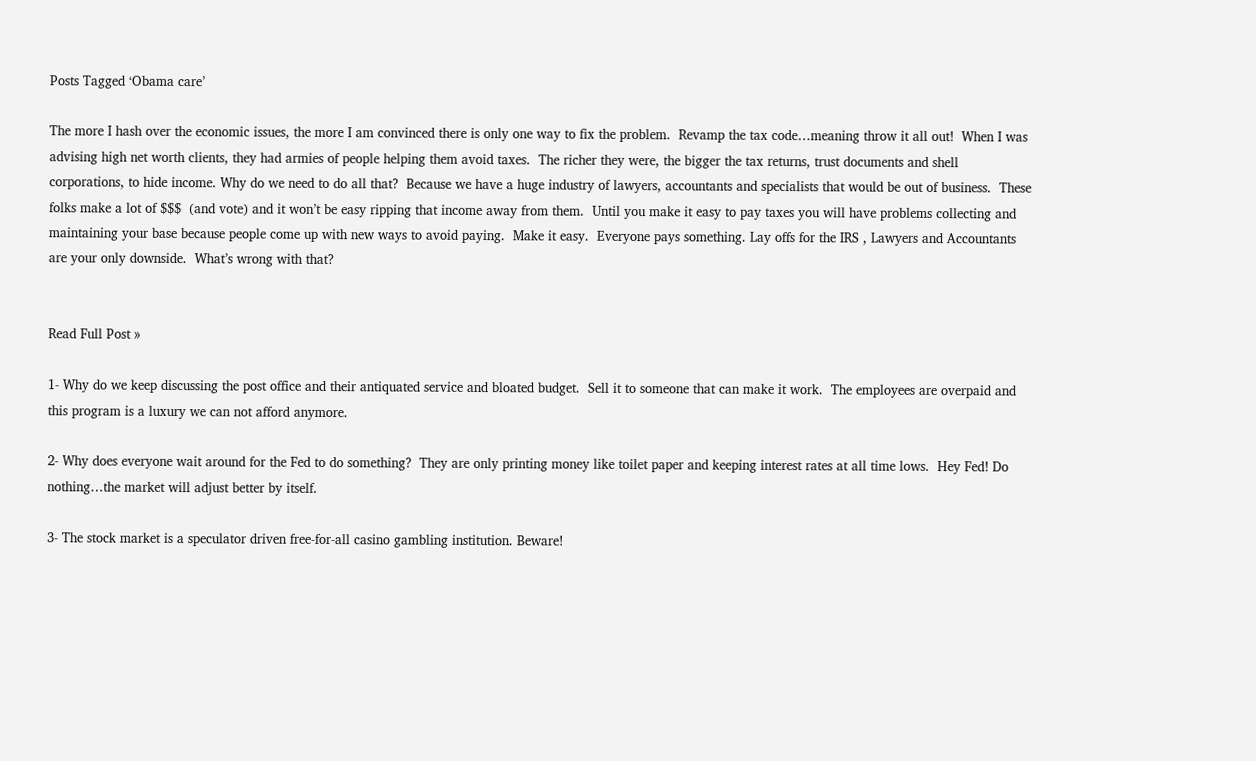Posts Tagged ‘Obama care’

The more I hash over the economic issues, the more I am convinced there is only one way to fix the problem.  Revamp the tax code…meaning throw it all out!  When I was advising high net worth clients, they had armies of people helping them avoid taxes.  The richer they were, the bigger the tax returns, trust documents and shell corporations, to hide income. Why do we need to do all that?  Because we have a huge industry of lawyers, accountants and specialists that would be out of business.  These folks make a lot of $$$  (and vote) and it won’t be easy ripping that income away from them.  Until you make it easy to pay taxes you will have problems collecting and maintaining your base because people come up with new ways to avoid paying.  Make it easy.  Everyone pays something. Lay offs for the IRS , Lawyers and Accountants are your only downside.  What’s wrong with that?


Read Full Post »

1- Why do we keep discussing the post office and their antiquated service and bloated budget.  Sell it to someone that can make it work.  The employees are overpaid and this program is a luxury we can not afford anymore.

2- Why does everyone wait around for the Fed to do something?  They are only printing money like toilet paper and keeping interest rates at all time lows.  Hey Fed! Do nothing…the market will adjust better by itself.

3- The stock market is a speculator driven free-for-all casino gambling institution. Beware!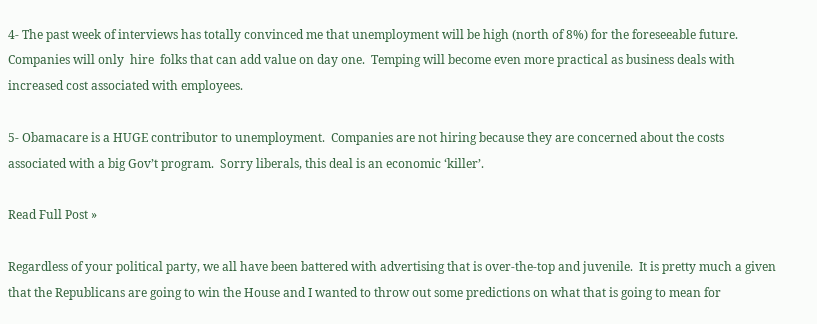4- The past week of interviews has totally convinced me that unemployment will be high (north of 8%) for the foreseeable future.  Companies will only  hire  folks that can add value on day one.  Temping will become even more practical as business deals with increased cost associated with employees.

5- Obamacare is a HUGE contributor to unemployment.  Companies are not hiring because they are concerned about the costs associated with a big Gov’t program.  Sorry liberals, this deal is an economic ‘killer’.

Read Full Post »

Regardless of your political party, we all have been battered with advertising that is over-the-top and juvenile.  It is pretty much a given that the Republicans are going to win the House and I wanted to throw out some predictions on what that is going to mean for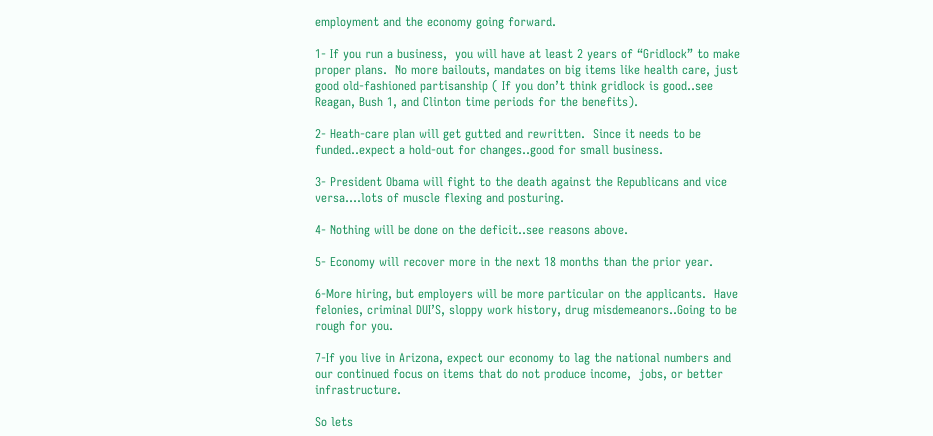employment and the economy going forward.

1- If you run a business,  you will have at least 2 years of “Gridlock” to make proper plans.  No more bailouts, mandates on big items like health care, just good old-fashioned partisanship ( If you don’t think gridlock is good..see Reagan, Bush 1, and Clinton time periods for the benefits).

2- Heath-care plan will get gutted and rewritten.  Since it needs to be funded..expect a hold-out for changes..good for small business.

3- President Obama will fight to the death against the Republicans and vice versa….lots of muscle flexing and posturing.

4- Nothing will be done on the deficit..see reasons above.

5- Economy will recover more in the next 18 months than the prior year.

6-More hiring, but employers will be more particular on the applicants.  Have felonies, criminal DUI’S, sloppy work history, drug misdemeanors..Going to be rough for you.

7-If you live in Arizona, expect our economy to lag the national numbers and our continued focus on items that do not produce income,  jobs, or better infrastructure.

So lets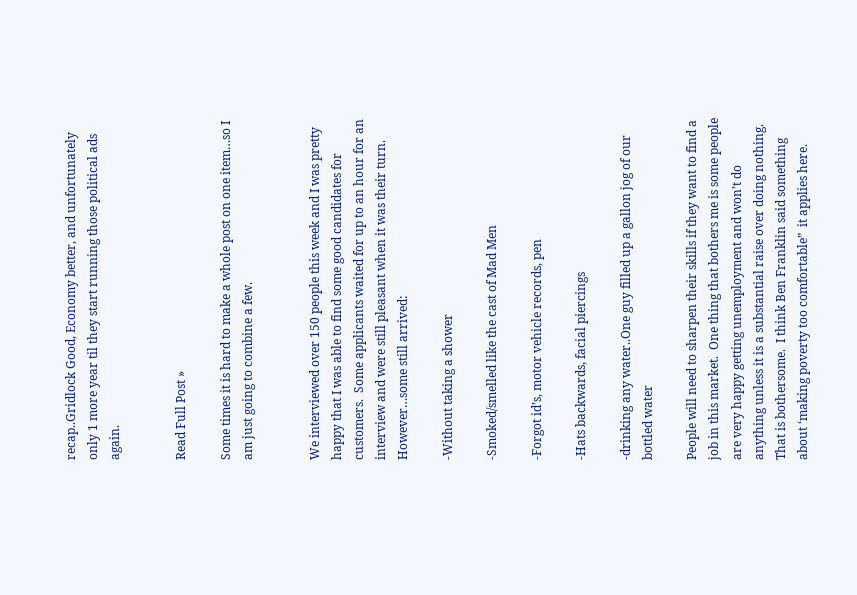recap..Gridlock Good, Economy better, and unfortunately only 1 more year til they start running those political ads again.


Read Full Post »

Some times it is hard to make a whole post on one item…so I am just going to combine a few.


We interviewed over 150 people this week and I was pretty happy that I was able to find some good candidates for customers.  Some applicants waited for up to an hour for an interview and were still pleasant when it was their turn.  However…some still arrived:

-Without taking a shower

-Smoked/smelled like the cast of Mad Men

-Forgot id’s, motor vehicle records, pen

-Hats backwards, facial piercings

-drinking any water..One guy filled up a gallon jog of our bottled water

People will need to sharpen their skills if they want to find a job in this market.  One thing that bothers me is some people are very happy getting unemployment and won’t do anything unless it is a substantial raise over doing nothing.  That is bothersome.  I think Ben Franklin said something about ‘making poverty too comfortable”  it applies here.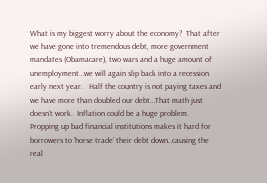What is my biggest worry about the economy?  That after we have gone into tremendous debt, more government mandates (Obamacare), two wars and a huge amount of unemployment…we will again slip back into a recession early next year.   Half the country is not paying taxes and we have more than doubled our debt…That math just doesn’t work.  Inflation could be a huge problem.   Propping up bad financial institutions makes it hard for borrowers to ‘horse trade’ their debt down..causing the real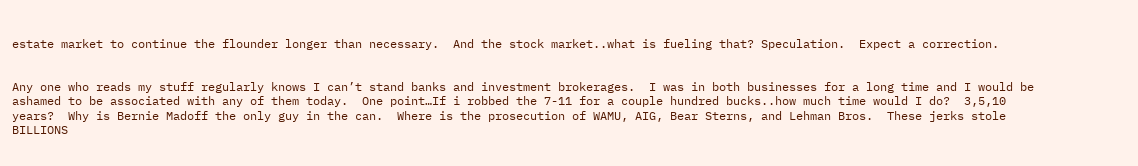estate market to continue the flounder longer than necessary.  And the stock market..what is fueling that? Speculation.  Expect a correction.


Any one who reads my stuff regularly knows I can’t stand banks and investment brokerages.  I was in both businesses for a long time and I would be ashamed to be associated with any of them today.  One point…If i robbed the 7-11 for a couple hundred bucks..how much time would I do?  3,5,10 years?  Why is Bernie Madoff the only guy in the can.  Where is the prosecution of WAMU, AIG, Bear Sterns, and Lehman Bros.  These jerks stole BILLIONS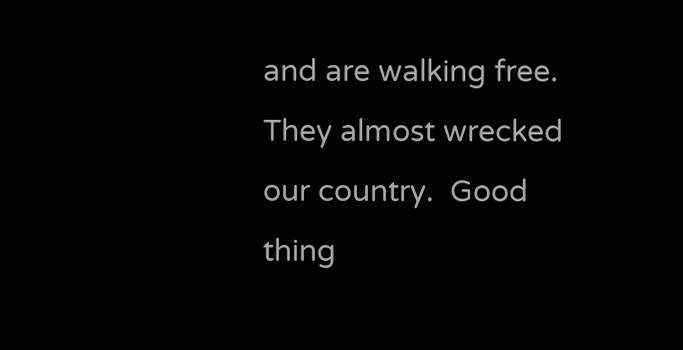and are walking free.  They almost wrecked our country.  Good thing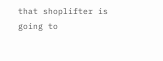that shoplifter is going to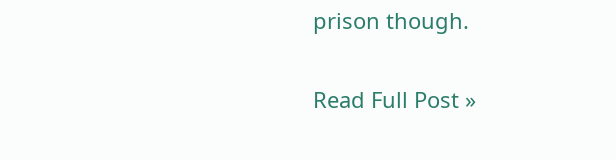prison though.

Read Full Post »